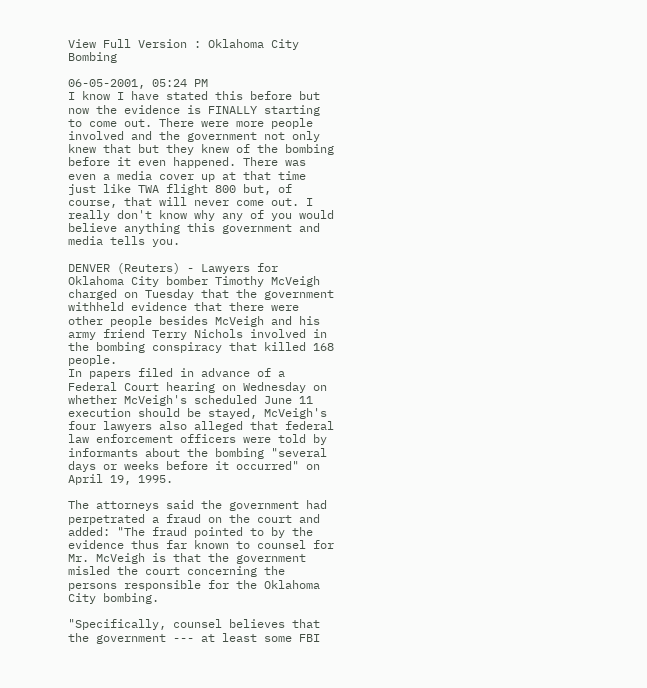View Full Version : Oklahoma City Bombing

06-05-2001, 05:24 PM
I know I have stated this before but now the evidence is FINALLY starting to come out. There were more people involved and the government not only knew that but they knew of the bombing before it even happened. There was even a media cover up at that time just like TWA flight 800 but, of course, that will never come out. I really don't know why any of you would believe anything this government and media tells you.

DENVER (Reuters) - Lawyers for Oklahoma City bomber Timothy McVeigh charged on Tuesday that the government withheld evidence that there were other people besides McVeigh and his army friend Terry Nichols involved in the bombing conspiracy that killed 168 people.
In papers filed in advance of a Federal Court hearing on Wednesday on whether McVeigh's scheduled June 11 execution should be stayed, McVeigh's four lawyers also alleged that federal law enforcement officers were told by informants about the bombing "several days or weeks before it occurred" on April 19, 1995.

The attorneys said the government had perpetrated a fraud on the court and added: "The fraud pointed to by the evidence thus far known to counsel for Mr. McVeigh is that the government misled the court concerning the persons responsible for the Oklahoma City bombing.

"Specifically, counsel believes that the government --- at least some FBI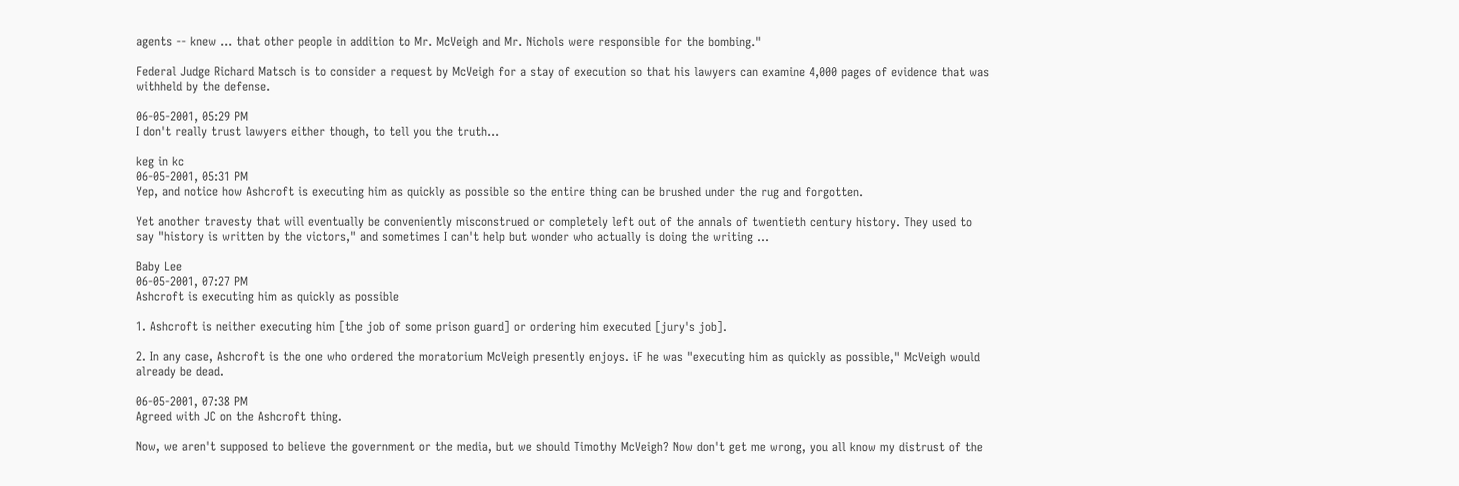agents -- knew ... that other people in addition to Mr. McVeigh and Mr. Nichols were responsible for the bombing."

Federal Judge Richard Matsch is to consider a request by McVeigh for a stay of execution so that his lawyers can examine 4,000 pages of evidence that was withheld by the defense.

06-05-2001, 05:29 PM
I don't really trust lawyers either though, to tell you the truth...

keg in kc
06-05-2001, 05:31 PM
Yep, and notice how Ashcroft is executing him as quickly as possible so the entire thing can be brushed under the rug and forgotten.

Yet another travesty that will eventually be conveniently misconstrued or completely left out of the annals of twentieth century history. They used to say "history is written by the victors," and sometimes I can't help but wonder who actually is doing the writing ...

Baby Lee
06-05-2001, 07:27 PM
Ashcroft is executing him as quickly as possible

1. Ashcroft is neither executing him [the job of some prison guard] or ordering him executed [jury's job].

2. In any case, Ashcroft is the one who ordered the moratorium McVeigh presently enjoys. iF he was "executing him as quickly as possible," McVeigh would already be dead.

06-05-2001, 07:38 PM
Agreed with JC on the Ashcroft thing.

Now, we aren't supposed to believe the government or the media, but we should Timothy McVeigh? Now don't get me wrong, you all know my distrust of the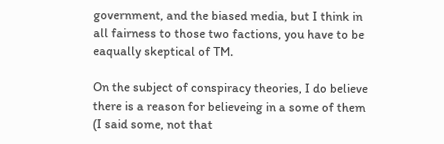government, and the biased media, but I think in all fairness to those two factions, you have to be eaqually skeptical of TM.

On the subject of conspiracy theories, I do believe there is a reason for believeing in a some of them (I said some, not that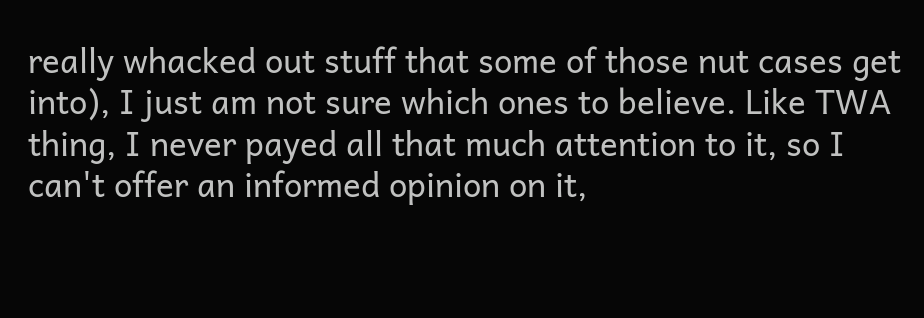really whacked out stuff that some of those nut cases get into), I just am not sure which ones to believe. Like TWA thing, I never payed all that much attention to it, so I can't offer an informed opinion on it,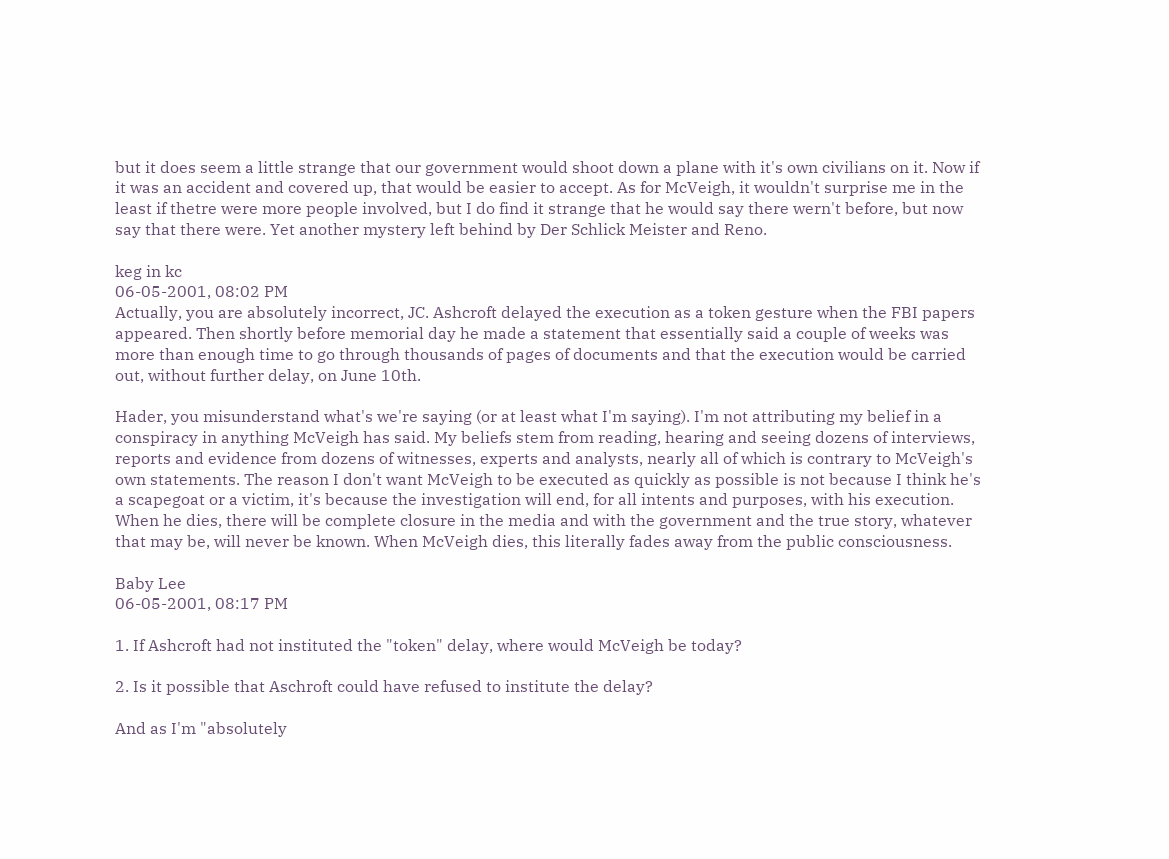but it does seem a little strange that our government would shoot down a plane with it's own civilians on it. Now if it was an accident and covered up, that would be easier to accept. As for McVeigh, it wouldn't surprise me in the least if thetre were more people involved, but I do find it strange that he would say there wern't before, but now say that there were. Yet another mystery left behind by Der Schlick Meister and Reno.

keg in kc
06-05-2001, 08:02 PM
Actually, you are absolutely incorrect, JC. Ashcroft delayed the execution as a token gesture when the FBI papers appeared. Then shortly before memorial day he made a statement that essentially said a couple of weeks was more than enough time to go through thousands of pages of documents and that the execution would be carried out, without further delay, on June 10th.

Hader, you misunderstand what's we're saying (or at least what I'm saying). I'm not attributing my belief in a conspiracy in anything McVeigh has said. My beliefs stem from reading, hearing and seeing dozens of interviews, reports and evidence from dozens of witnesses, experts and analysts, nearly all of which is contrary to McVeigh's own statements. The reason I don't want McVeigh to be executed as quickly as possible is not because I think he's a scapegoat or a victim, it's because the investigation will end, for all intents and purposes, with his execution. When he dies, there will be complete closure in the media and with the government and the true story, whatever that may be, will never be known. When McVeigh dies, this literally fades away from the public consciousness.

Baby Lee
06-05-2001, 08:17 PM

1. If Ashcroft had not instituted the "token" delay, where would McVeigh be today?

2. Is it possible that Aschroft could have refused to institute the delay?

And as I'm "absolutely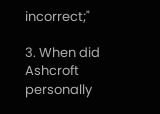incorrect;"

3. When did Ashcroft personally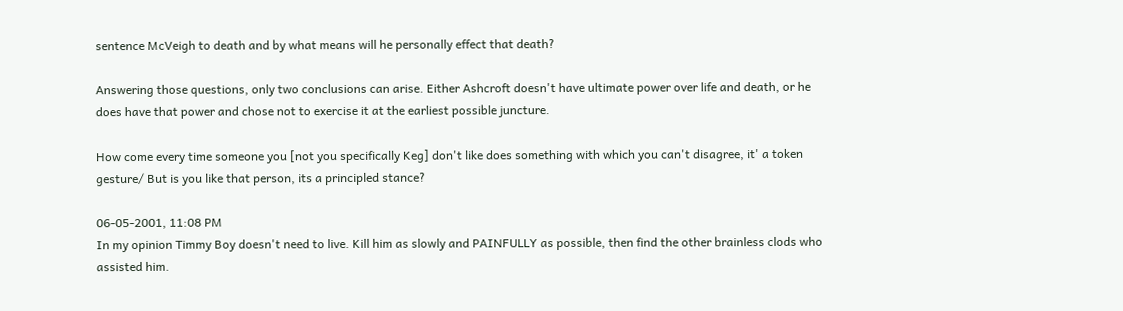sentence McVeigh to death and by what means will he personally effect that death?

Answering those questions, only two conclusions can arise. Either Ashcroft doesn't have ultimate power over life and death, or he does have that power and chose not to exercise it at the earliest possible juncture.

How come every time someone you [not you specifically Keg] don't like does something with which you can't disagree, it' a token gesture/ But is you like that person, its a principled stance?

06-05-2001, 11:08 PM
In my opinion Timmy Boy doesn't need to live. Kill him as slowly and PAINFULLY as possible, then find the other brainless clods who assisted him.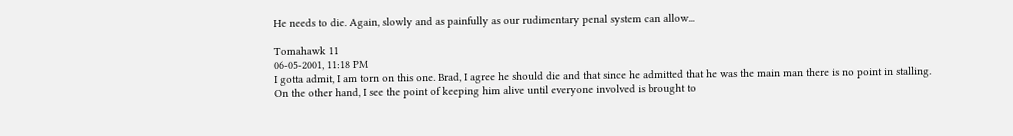He needs to die. Again, slowly and as painfully as our rudimentary penal system can allow...

Tomahawk 11
06-05-2001, 11:18 PM
I gotta admit, I am torn on this one. Brad, I agree he should die and that since he admitted that he was the main man there is no point in stalling. On the other hand, I see the point of keeping him alive until everyone involved is brought to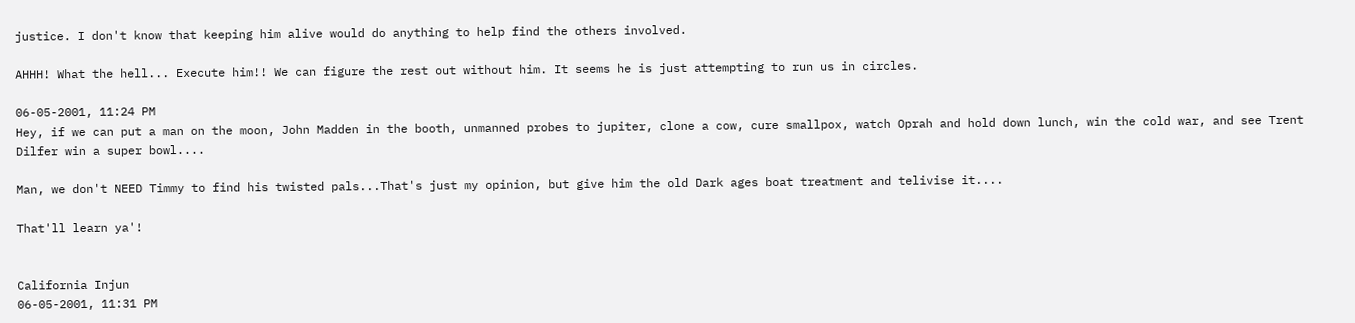justice. I don't know that keeping him alive would do anything to help find the others involved.

AHHH! What the hell... Execute him!! We can figure the rest out without him. It seems he is just attempting to run us in circles.

06-05-2001, 11:24 PM
Hey, if we can put a man on the moon, John Madden in the booth, unmanned probes to jupiter, clone a cow, cure smallpox, watch Oprah and hold down lunch, win the cold war, and see Trent Dilfer win a super bowl....

Man, we don't NEED Timmy to find his twisted pals...That's just my opinion, but give him the old Dark ages boat treatment and telivise it....

That'll learn ya'!


California Injun
06-05-2001, 11:31 PM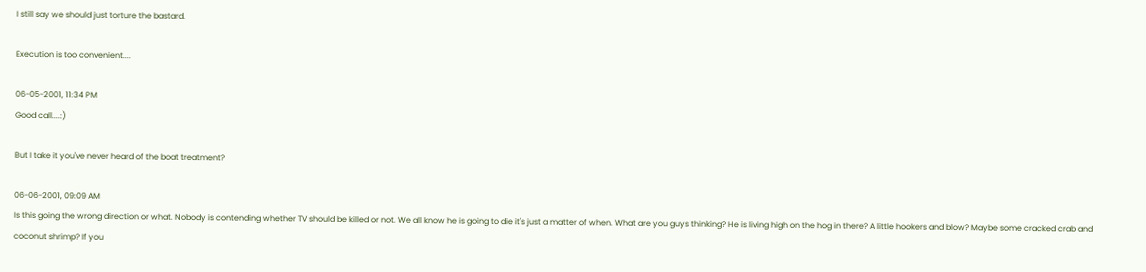I still say we should just torture the bastard.

Execution is too convenient....

06-05-2001, 11:34 PM
Good call....:)

But I take it you've never heard of the boat treatment?

06-06-2001, 09:09 AM
Is this going the wrong direction or what. Nobody is contending whether TV should be killed or not. We all know he is going to die it's just a matter of when. What are you guys thinking? He is living high on the hog in there? A little hookers and blow? Maybe some cracked crab and coconut shrimp? If you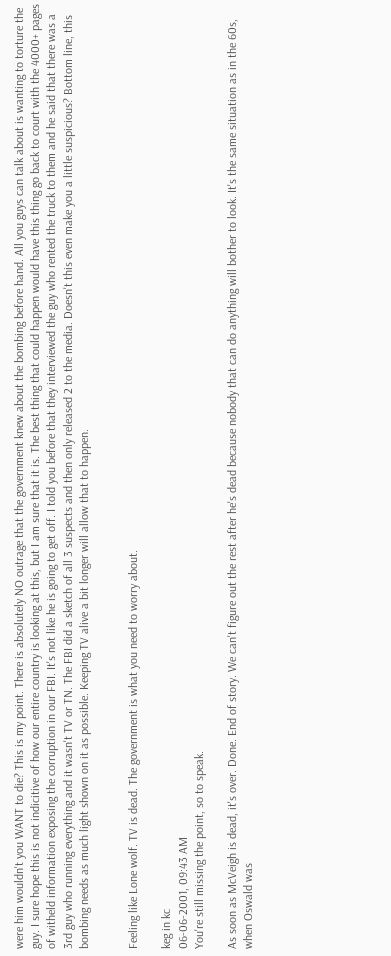were him wouldn't you WANT to die? This is my point. There is absolutely NO outrage that the government knew about the bombing before hand. All you guys can talk about is wanting to torture the guy. I sure hope this is not indicitive of how our entire country is looking at this, but I am sure that it is. The best thing that could happen would have this thing go back to court with the 4000+ pages of witheld information exposing the corruption in our FBI. It's not like he is going to get off. I told you before that they interviewed the guy who rented the truck to them and he said that there was a 3rd guy who running everything and it wasn't TV or TN. The FBI did a sketch of all 3 suspects and then only released 2 to the media. Doesn't this even make you a little suspicious? Bottom line, this bombing needs as much light shown on it as possible. Keeping TV alive a bit longer will allow that to happen.


Feeling like Lone wolf. TV is dead. The government is what you need to worry about.

keg in kc
06-06-2001, 09:43 AM
You're still missing the point, so to speak.

As soon as McVeigh is dead, it's over. Done. End of story. We can't figure out the rest after he's dead because nobody that can do anything will bother to look. It's the same situation as in the 60s, when Oswald was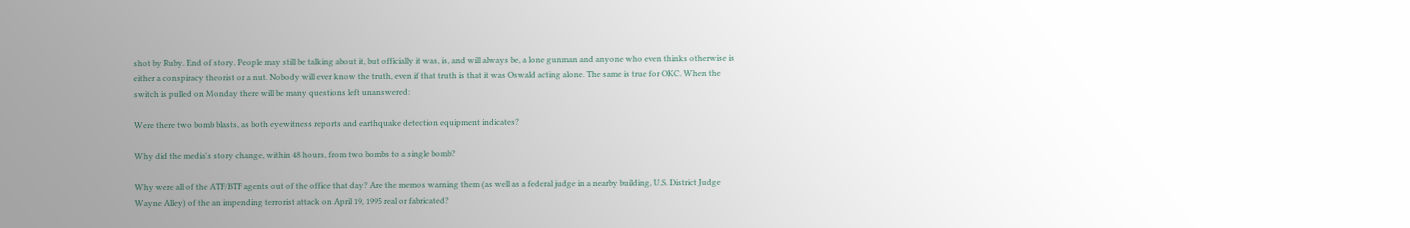shot by Ruby. End of story. People may still be talking about it, but officially it was, is, and will always be, a lone gunman and anyone who even thinks otherwise is either a conspiracy theorist or a nut. Nobody will ever know the truth, even if that truth is that it was Oswald acting alone. The same is true for OKC. When the switch is pulled on Monday there will be many questions left unanswered:

Were there two bomb blasts, as both eyewitness reports and earthquake detection equipment indicates?

Why did the media's story change, within 48 hours, from two bombs to a single bomb?

Why were all of the ATF/BTF agents out of the office that day? Are the memos warning them (as well as a federal judge in a nearby building, U.S. District Judge Wayne Alley) of the an impending terrorist attack on April 19, 1995 real or fabricated?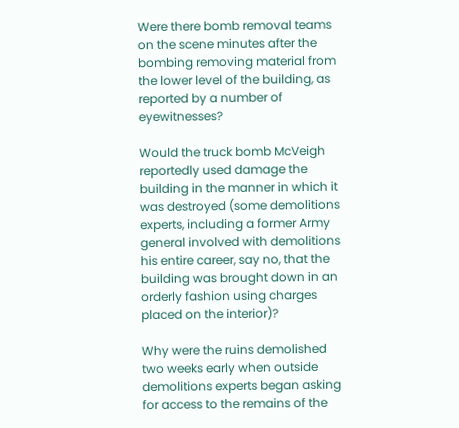Were there bomb removal teams on the scene minutes after the bombing removing material from the lower level of the building, as reported by a number of eyewitnesses?

Would the truck bomb McVeigh reportedly used damage the building in the manner in which it was destroyed (some demolitions experts, including a former Army general involved with demolitions his entire career, say no, that the building was brought down in an orderly fashion using charges placed on the interior)?

Why were the ruins demolished two weeks early when outside demolitions experts began asking for access to the remains of the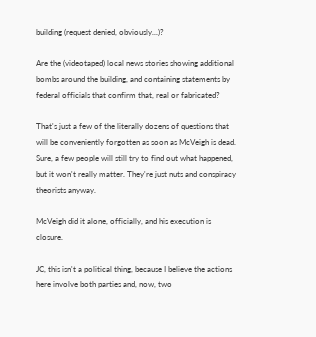building (request denied, obviously...)?

Are the (videotaped) local news stories showing additional bombs around the building, and containing statements by federal officials that confirm that, real or fabricated?

That's just a few of the literally dozens of questions that will be conveniently forgotten as soon as McVeigh is dead. Sure, a few people will still try to find out what happened, but it won't really matter. They're just nuts and conspiracy theorists anyway.

McVeigh did it alone, officially, and his execution is closure.

JC, this isn't a political thing, because I believe the actions here involve both parties and, now, two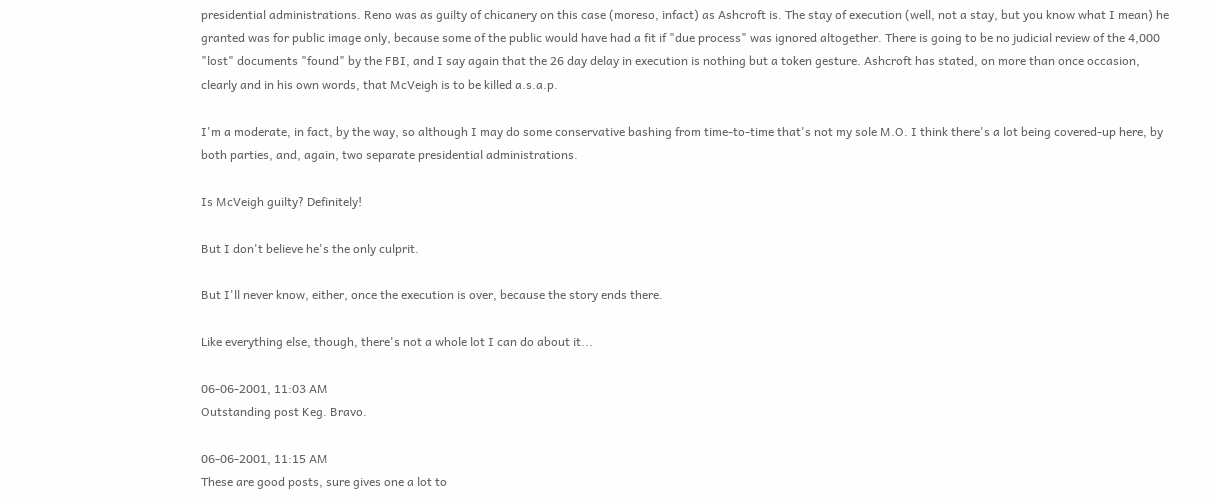presidential administrations. Reno was as guilty of chicanery on this case (moreso, infact) as Ashcroft is. The stay of execution (well, not a stay, but you know what I mean) he granted was for public image only, because some of the public would have had a fit if "due process" was ignored altogether. There is going to be no judicial review of the 4,000 "lost" documents "found" by the FBI, and I say again that the 26 day delay in execution is nothing but a token gesture. Ashcroft has stated, on more than once occasion, clearly and in his own words, that McVeigh is to be killed a.s.a.p.

I'm a moderate, in fact, by the way, so although I may do some conservative bashing from time-to-time that's not my sole M.O. I think there's a lot being covered-up here, by both parties, and, again, two separate presidential administrations.

Is McVeigh guilty? Definitely!

But I don't believe he's the only culprit.

But I'll never know, either, once the execution is over, because the story ends there.

Like everything else, though, there's not a whole lot I can do about it...

06-06-2001, 11:03 AM
Outstanding post Keg. Bravo.

06-06-2001, 11:15 AM
These are good posts, sure gives one a lot to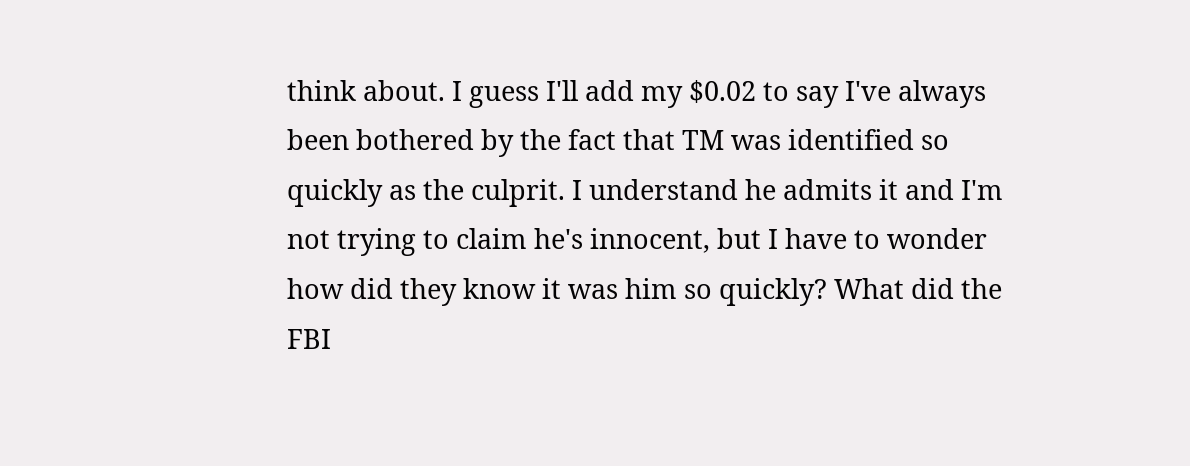think about. I guess I'll add my $0.02 to say I've always been bothered by the fact that TM was identified so quickly as the culprit. I understand he admits it and I'm not trying to claim he's innocent, but I have to wonder how did they know it was him so quickly? What did the FBI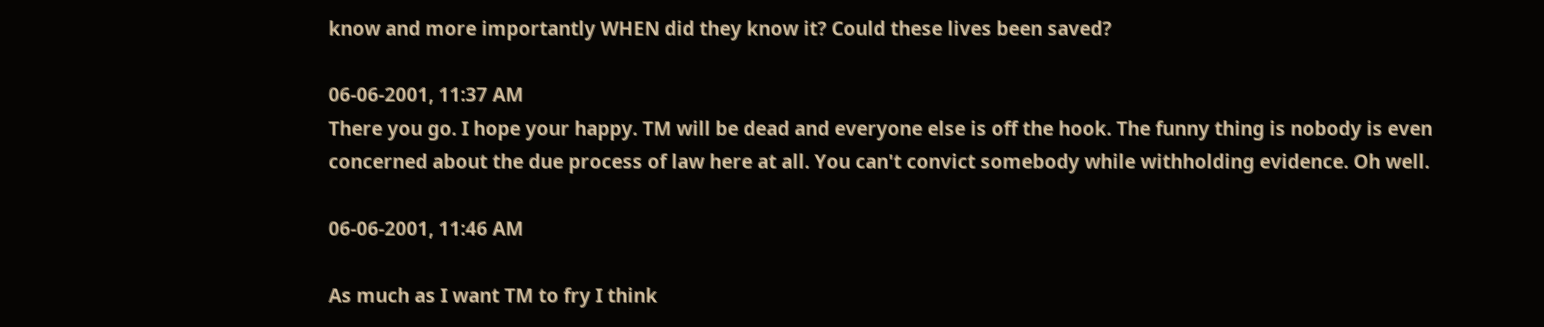know and more importantly WHEN did they know it? Could these lives been saved?

06-06-2001, 11:37 AM
There you go. I hope your happy. TM will be dead and everyone else is off the hook. The funny thing is nobody is even concerned about the due process of law here at all. You can't convict somebody while withholding evidence. Oh well.

06-06-2001, 11:46 AM

As much as I want TM to fry I think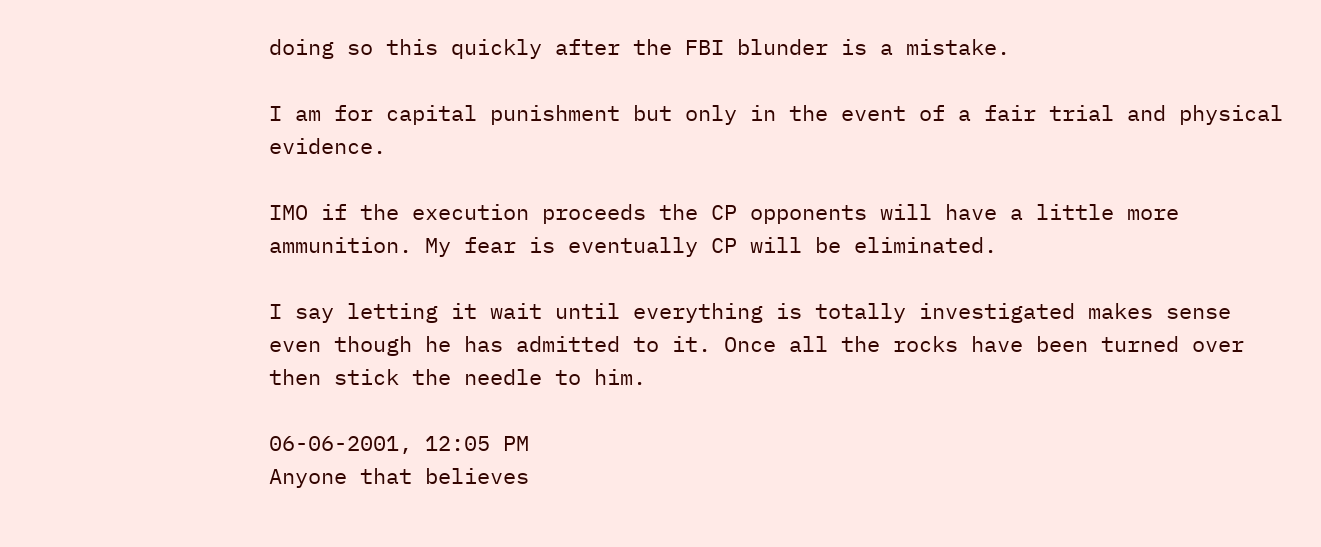doing so this quickly after the FBI blunder is a mistake.

I am for capital punishment but only in the event of a fair trial and physical evidence.

IMO if the execution proceeds the CP opponents will have a little more ammunition. My fear is eventually CP will be eliminated.

I say letting it wait until everything is totally investigated makes sense even though he has admitted to it. Once all the rocks have been turned over then stick the needle to him.

06-06-2001, 12:05 PM
Anyone that believes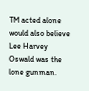TM acted alone would also believe Lee Harvey Oswald was the lone gunman.